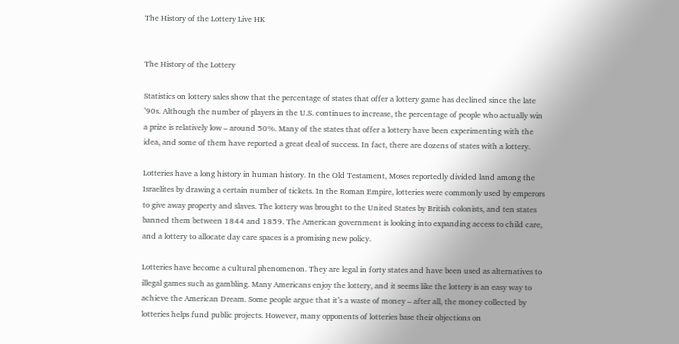The History of the Lottery Live HK


The History of the Lottery

Statistics on lottery sales show that the percentage of states that offer a lottery game has declined since the late ’90s. Although the number of players in the U.S. continues to increase, the percentage of people who actually win a prize is relatively low – around 50%. Many of the states that offer a lottery have been experimenting with the idea, and some of them have reported a great deal of success. In fact, there are dozens of states with a lottery.

Lotteries have a long history in human history. In the Old Testament, Moses reportedly divided land among the Israelites by drawing a certain number of tickets. In the Roman Empire, lotteries were commonly used by emperors to give away property and slaves. The lottery was brought to the United States by British colonists, and ten states banned them between 1844 and 1859. The American government is looking into expanding access to child care, and a lottery to allocate day care spaces is a promising new policy.

Lotteries have become a cultural phenomenon. They are legal in forty states and have been used as alternatives to illegal games such as gambling. Many Americans enjoy the lottery, and it seems like the lottery is an easy way to achieve the American Dream. Some people argue that it’s a waste of money – after all, the money collected by lotteries helps fund public projects. However, many opponents of lotteries base their objections on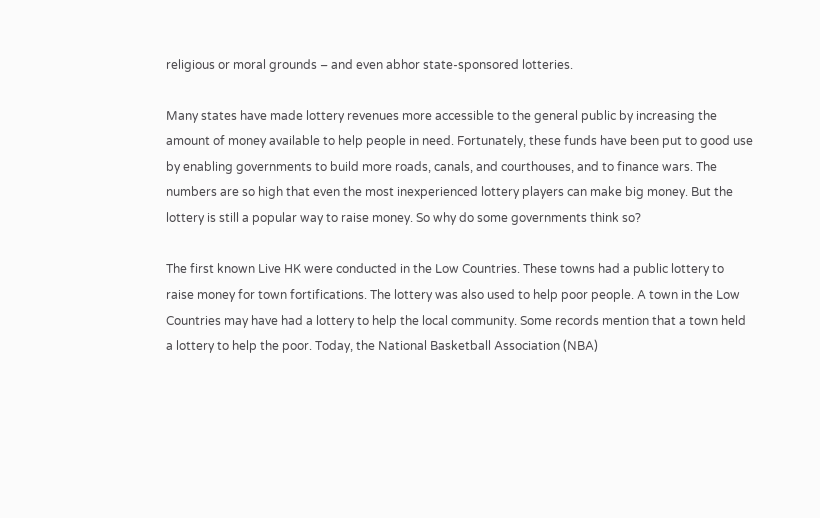religious or moral grounds – and even abhor state-sponsored lotteries.

Many states have made lottery revenues more accessible to the general public by increasing the amount of money available to help people in need. Fortunately, these funds have been put to good use by enabling governments to build more roads, canals, and courthouses, and to finance wars. The numbers are so high that even the most inexperienced lottery players can make big money. But the lottery is still a popular way to raise money. So why do some governments think so?

The first known Live HK were conducted in the Low Countries. These towns had a public lottery to raise money for town fortifications. The lottery was also used to help poor people. A town in the Low Countries may have had a lottery to help the local community. Some records mention that a town held a lottery to help the poor. Today, the National Basketball Association (NBA)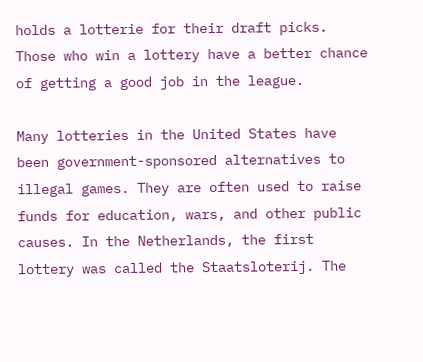holds a lotterie for their draft picks. Those who win a lottery have a better chance of getting a good job in the league.

Many lotteries in the United States have been government-sponsored alternatives to illegal games. They are often used to raise funds for education, wars, and other public causes. In the Netherlands, the first lottery was called the Staatsloterij. The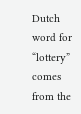Dutch word for “lottery” comes from the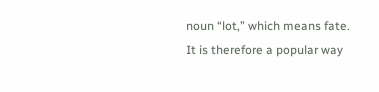noun “lot,” which means fate. It is therefore a popular way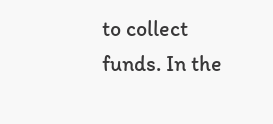to collect funds. In the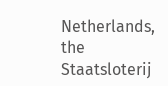Netherlands, the Staatsloterij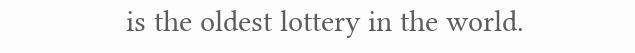is the oldest lottery in the world.